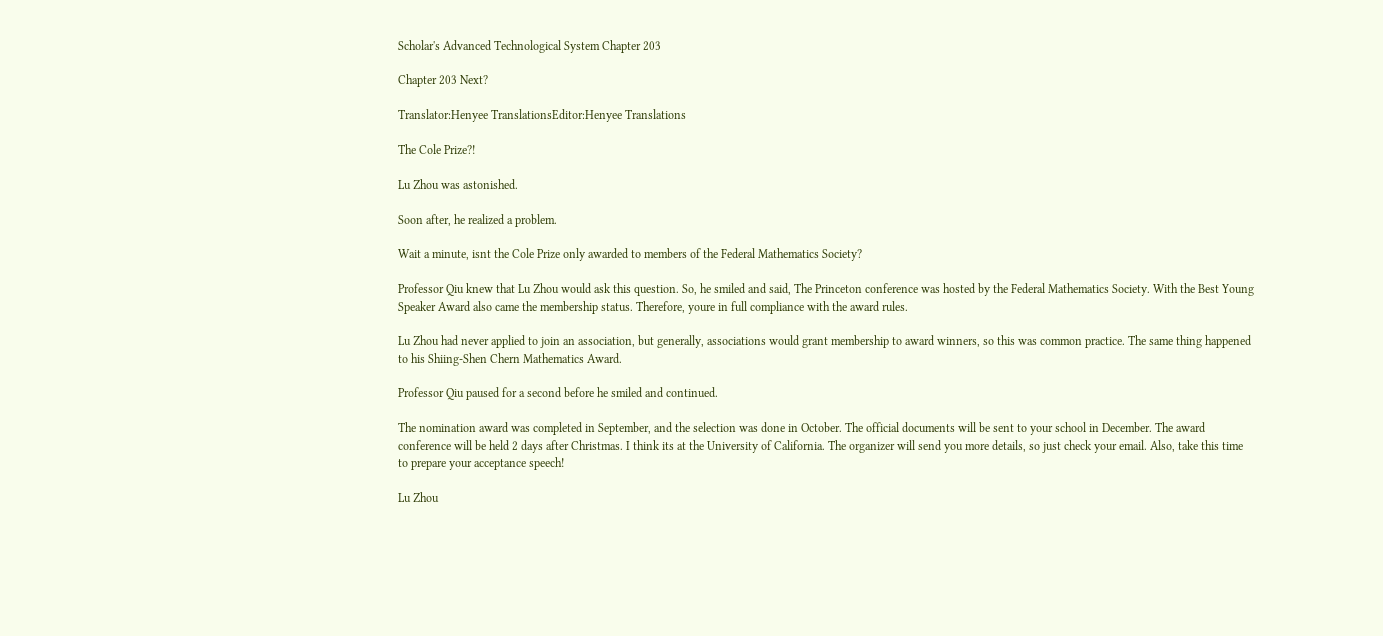Scholar's Advanced Technological System Chapter 203

Chapter 203 Next?

Translator:Henyee TranslationsEditor:Henyee Translations

The Cole Prize?!

Lu Zhou was astonished.

Soon after, he realized a problem.

Wait a minute, isnt the Cole Prize only awarded to members of the Federal Mathematics Society?

Professor Qiu knew that Lu Zhou would ask this question. So, he smiled and said, The Princeton conference was hosted by the Federal Mathematics Society. With the Best Young Speaker Award also came the membership status. Therefore, youre in full compliance with the award rules.

Lu Zhou had never applied to join an association, but generally, associations would grant membership to award winners, so this was common practice. The same thing happened to his Shiing-Shen Chern Mathematics Award.

Professor Qiu paused for a second before he smiled and continued.

The nomination award was completed in September, and the selection was done in October. The official documents will be sent to your school in December. The award conference will be held 2 days after Christmas. I think its at the University of California. The organizer will send you more details, so just check your email. Also, take this time to prepare your acceptance speech!

Lu Zhou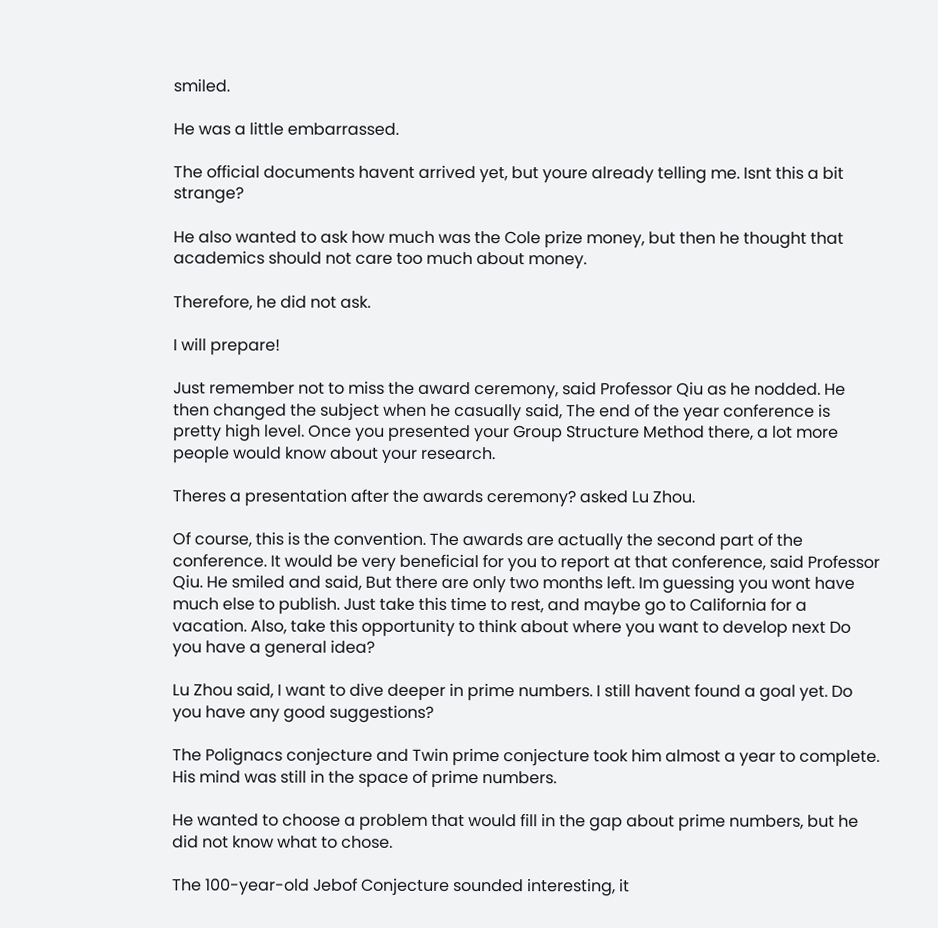smiled.

He was a little embarrassed.

The official documents havent arrived yet, but youre already telling me. Isnt this a bit strange?

He also wanted to ask how much was the Cole prize money, but then he thought that academics should not care too much about money.

Therefore, he did not ask.

I will prepare!

Just remember not to miss the award ceremony, said Professor Qiu as he nodded. He then changed the subject when he casually said, The end of the year conference is pretty high level. Once you presented your Group Structure Method there, a lot more people would know about your research.

Theres a presentation after the awards ceremony? asked Lu Zhou.

Of course, this is the convention. The awards are actually the second part of the conference. It would be very beneficial for you to report at that conference, said Professor Qiu. He smiled and said, But there are only two months left. Im guessing you wont have much else to publish. Just take this time to rest, and maybe go to California for a vacation. Also, take this opportunity to think about where you want to develop next Do you have a general idea?

Lu Zhou said, I want to dive deeper in prime numbers. I still havent found a goal yet. Do you have any good suggestions?

The Polignacs conjecture and Twin prime conjecture took him almost a year to complete. His mind was still in the space of prime numbers.

He wanted to choose a problem that would fill in the gap about prime numbers, but he did not know what to chose.

The 100-year-old Jebof Conjecture sounded interesting, it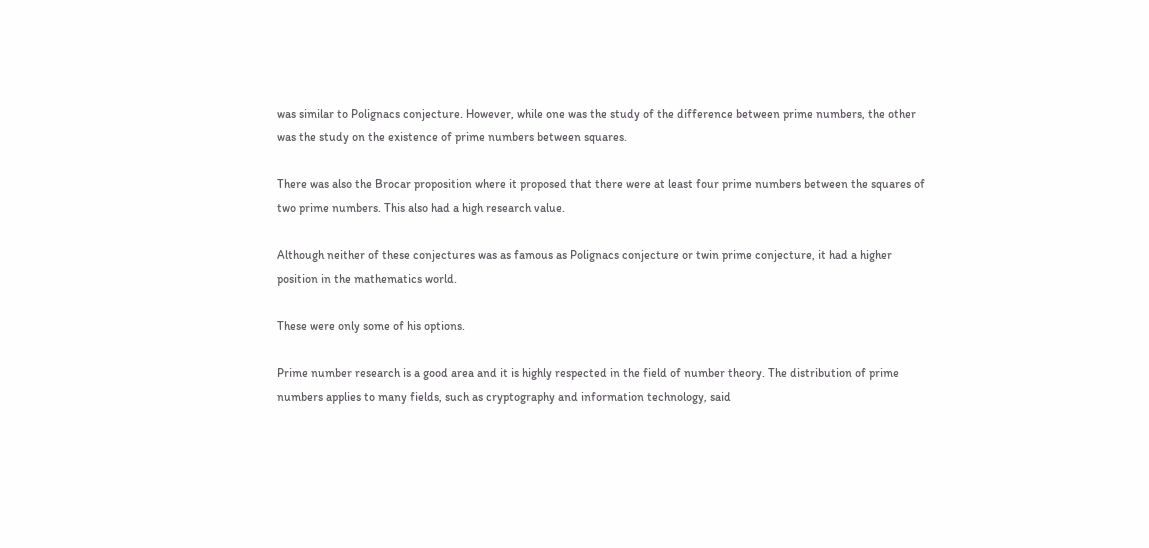was similar to Polignacs conjecture. However, while one was the study of the difference between prime numbers, the other was the study on the existence of prime numbers between squares.

There was also the Brocar proposition where it proposed that there were at least four prime numbers between the squares of two prime numbers. This also had a high research value.

Although neither of these conjectures was as famous as Polignacs conjecture or twin prime conjecture, it had a higher position in the mathematics world.

These were only some of his options.

Prime number research is a good area and it is highly respected in the field of number theory. The distribution of prime numbers applies to many fields, such as cryptography and information technology, said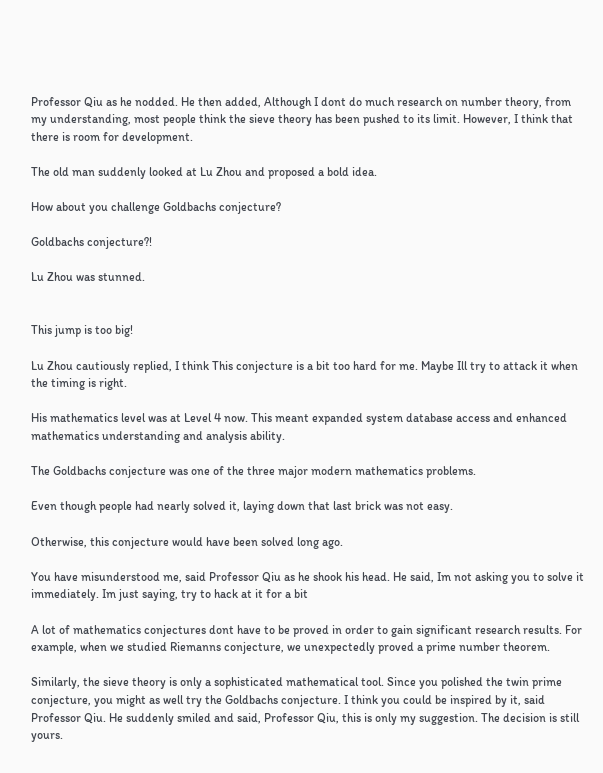Professor Qiu as he nodded. He then added, Although I dont do much research on number theory, from my understanding, most people think the sieve theory has been pushed to its limit. However, I think that there is room for development.

The old man suddenly looked at Lu Zhou and proposed a bold idea.

How about you challenge Goldbachs conjecture?

Goldbachs conjecture?!

Lu Zhou was stunned.


This jump is too big!

Lu Zhou cautiously replied, I think This conjecture is a bit too hard for me. Maybe Ill try to attack it when the timing is right.

His mathematics level was at Level 4 now. This meant expanded system database access and enhanced mathematics understanding and analysis ability.

The Goldbachs conjecture was one of the three major modern mathematics problems.

Even though people had nearly solved it, laying down that last brick was not easy.

Otherwise, this conjecture would have been solved long ago.

You have misunderstood me, said Professor Qiu as he shook his head. He said, Im not asking you to solve it immediately. Im just saying, try to hack at it for a bit

A lot of mathematics conjectures dont have to be proved in order to gain significant research results. For example, when we studied Riemanns conjecture, we unexpectedly proved a prime number theorem.

Similarly, the sieve theory is only a sophisticated mathematical tool. Since you polished the twin prime conjecture, you might as well try the Goldbachs conjecture. I think you could be inspired by it, said Professor Qiu. He suddenly smiled and said, Professor Qiu, this is only my suggestion. The decision is still yours.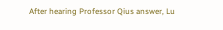After hearing Professor Qius answer, Lu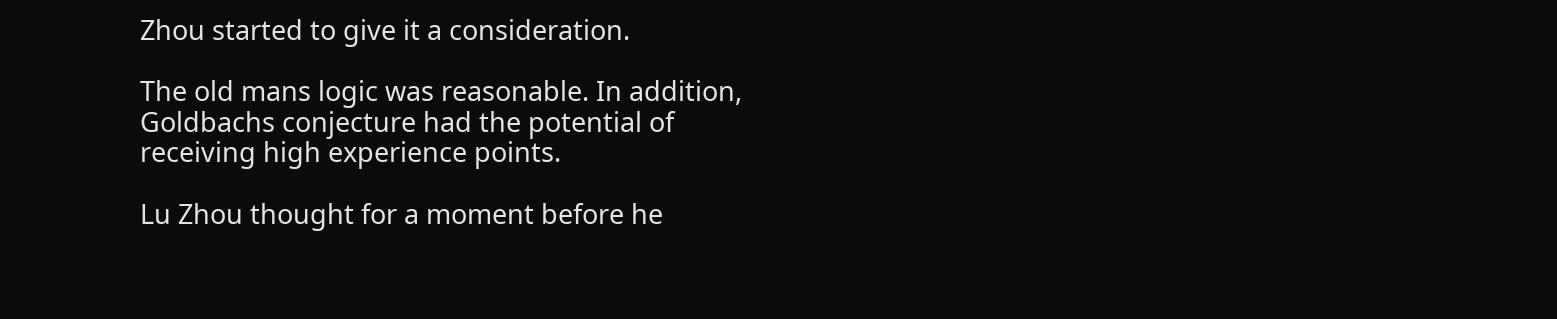Zhou started to give it a consideration.

The old mans logic was reasonable. In addition, Goldbachs conjecture had the potential of receiving high experience points.

Lu Zhou thought for a moment before he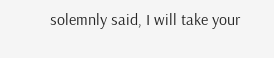solemnly said, I will take your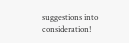suggestions into consideration!